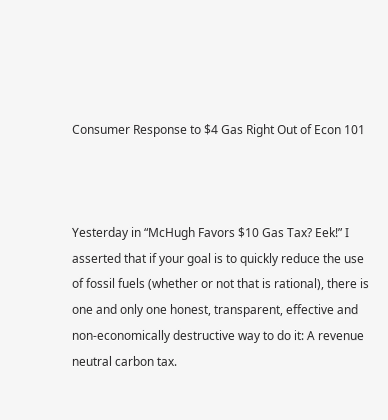Consumer Response to $4 Gas Right Out of Econ 101



Yesterday in “McHugh Favors $10 Gas Tax? Eek!” I asserted that if your goal is to quickly reduce the use of fossil fuels (whether or not that is rational), there is one and only one honest, transparent, effective and non-economically destructive way to do it: A revenue neutral carbon tax.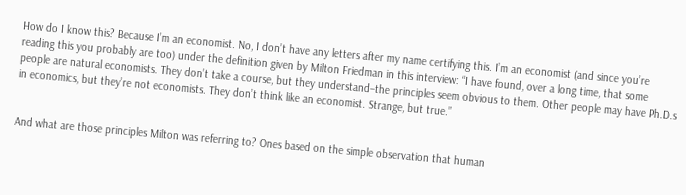How do I know this? Because I’m an economist. No, I don’t have any letters after my name certifying this. I’m an economist (and since you’re reading this you probably are too) under the definition given by Milton Friedman in this interview: “I have found, over a long time, that some people are natural economists. They don’t take a course, but they understand–the principles seem obvious to them. Other people may have Ph.D.s in economics, but they’re not economists. They don’t think like an economist. Strange, but true.”


And what are those principles Milton was referring to? Ones based on the simple observation that human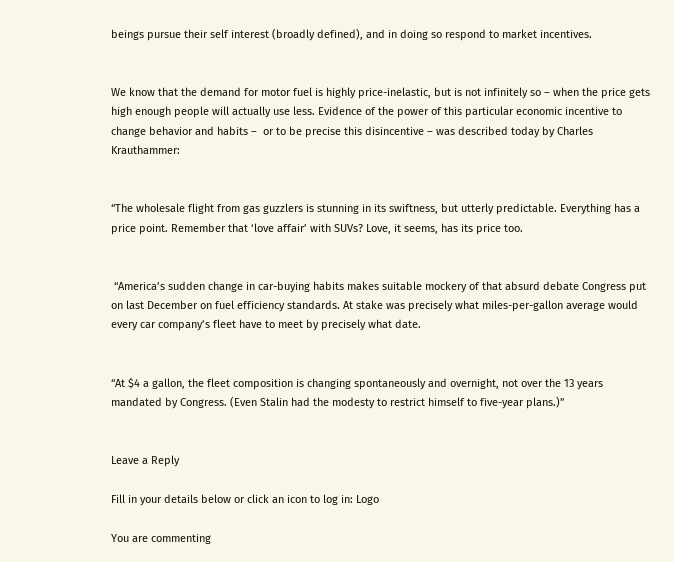beings pursue their self interest (broadly defined), and in doing so respond to market incentives.


We know that the demand for motor fuel is highly price-inelastic, but is not infinitely so – when the price gets high enough people will actually use less. Evidence of the power of this particular economic incentive to change behavior and habits –  or to be precise this disincentive – was described today by Charles Krauthammer:


“The wholesale flight from gas guzzlers is stunning in its swiftness, but utterly predictable. Everything has a price point. Remember that ‘love affair’ with SUVs? Love, it seems, has its price too.


 “America’s sudden change in car-buying habits makes suitable mockery of that absurd debate Congress put on last December on fuel efficiency standards. At stake was precisely what miles-per-gallon average would every car company’s fleet have to meet by precisely what date.


“At $4 a gallon, the fleet composition is changing spontaneously and overnight, not over the 13 years mandated by Congress. (Even Stalin had the modesty to restrict himself to five-year plans.)”


Leave a Reply

Fill in your details below or click an icon to log in: Logo

You are commenting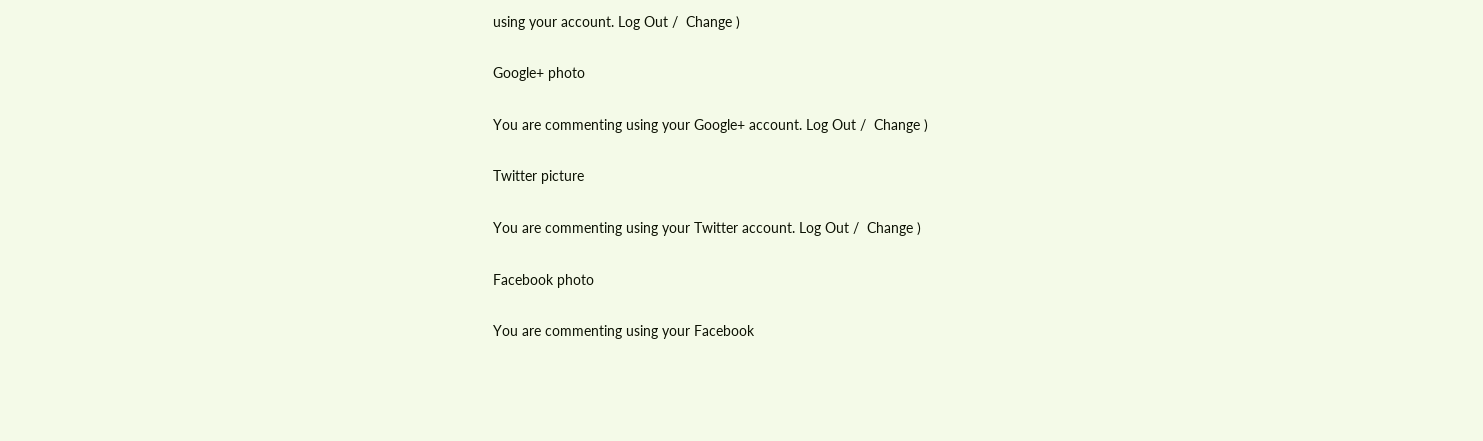using your account. Log Out /  Change )

Google+ photo

You are commenting using your Google+ account. Log Out /  Change )

Twitter picture

You are commenting using your Twitter account. Log Out /  Change )

Facebook photo

You are commenting using your Facebook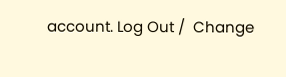account. Log Out /  Change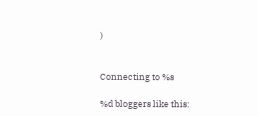)


Connecting to %s

%d bloggers like this: